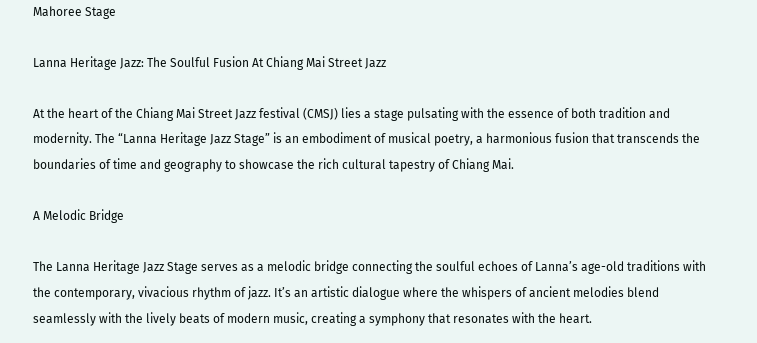Mahoree Stage

Lanna Heritage Jazz: The Soulful Fusion At Chiang Mai Street Jazz

At the heart of the Chiang Mai Street Jazz festival (CMSJ) lies a stage pulsating with the essence of both tradition and modernity. The “Lanna Heritage Jazz Stage” is an embodiment of musical poetry, a harmonious fusion that transcends the boundaries of time and geography to showcase the rich cultural tapestry of Chiang Mai.

A Melodic Bridge

The Lanna Heritage Jazz Stage serves as a melodic bridge connecting the soulful echoes of Lanna’s age-old traditions with the contemporary, vivacious rhythm of jazz. It’s an artistic dialogue where the whispers of ancient melodies blend seamlessly with the lively beats of modern music, creating a symphony that resonates with the heart.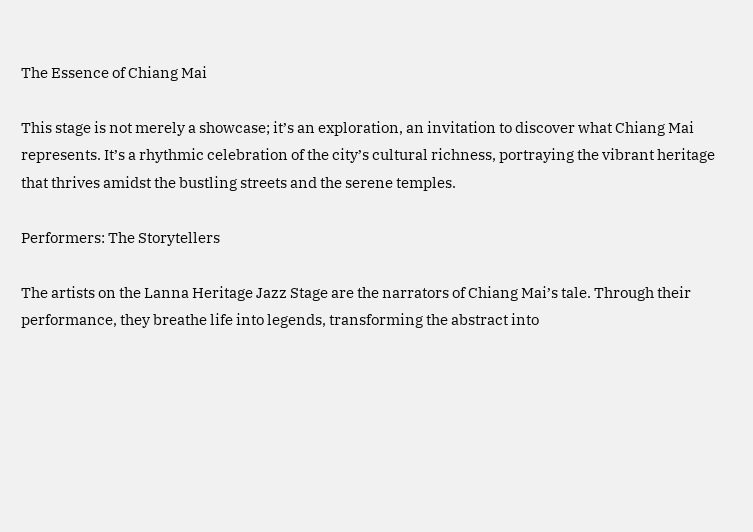The Essence of Chiang Mai

This stage is not merely a showcase; it’s an exploration, an invitation to discover what Chiang Mai represents. It’s a rhythmic celebration of the city’s cultural richness, portraying the vibrant heritage that thrives amidst the bustling streets and the serene temples.

Performers: The Storytellers

The artists on the Lanna Heritage Jazz Stage are the narrators of Chiang Mai’s tale. Through their performance, they breathe life into legends, transforming the abstract into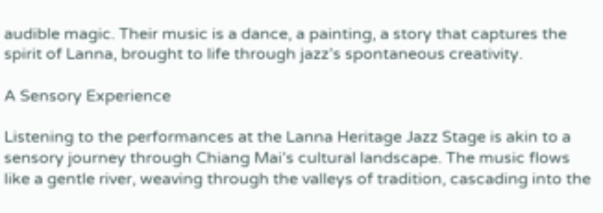audible magic. Their music is a dance, a painting, a story that captures the spirit of Lanna, brought to life through jazz’s spontaneous creativity.

A Sensory Experience

Listening to the performances at the Lanna Heritage Jazz Stage is akin to a sensory journey through Chiang Mai’s cultural landscape. The music flows like a gentle river, weaving through the valleys of tradition, cascading into the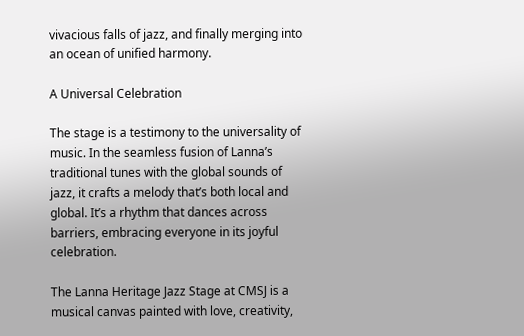vivacious falls of jazz, and finally merging into an ocean of unified harmony.

A Universal Celebration

The stage is a testimony to the universality of music. In the seamless fusion of Lanna’s traditional tunes with the global sounds of jazz, it crafts a melody that’s both local and global. It’s a rhythm that dances across barriers, embracing everyone in its joyful celebration.

The Lanna Heritage Jazz Stage at CMSJ is a musical canvas painted with love, creativity,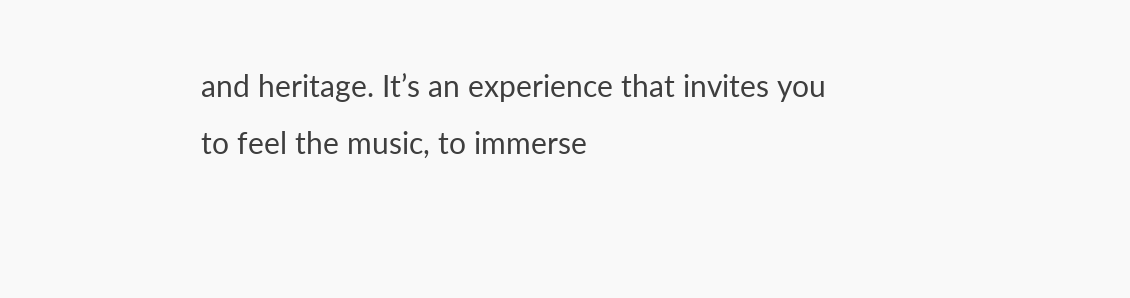and heritage. It’s an experience that invites you to feel the music, to immerse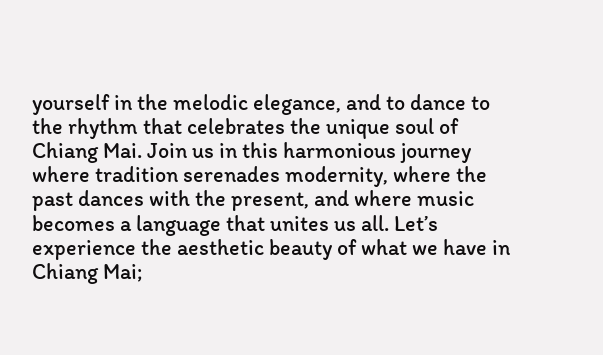yourself in the melodic elegance, and to dance to the rhythm that celebrates the unique soul of Chiang Mai. Join us in this harmonious journey where tradition serenades modernity, where the past dances with the present, and where music becomes a language that unites us all. Let’s experience the aesthetic beauty of what we have in Chiang Mai;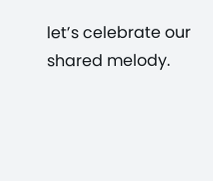let’s celebrate our shared melody.